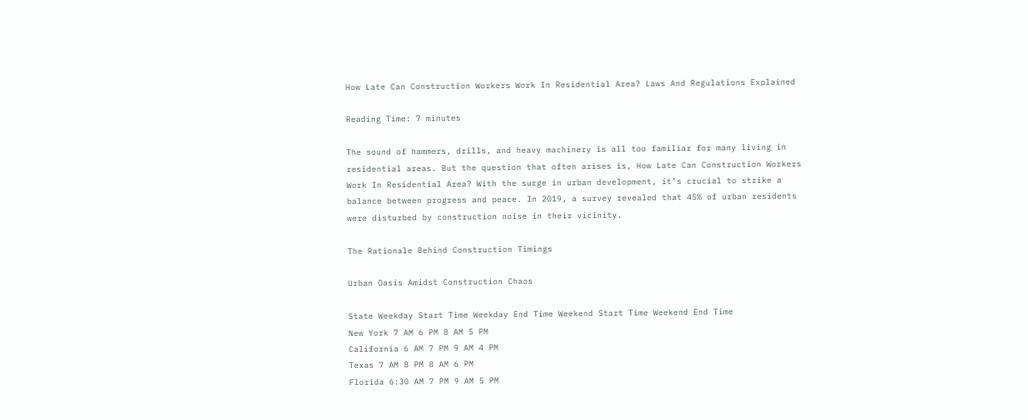How Late Can Construction Workers Work In Residential Area? Laws And Regulations Explained

Reading Time: 7 minutes

The sound of hammers, drills, and heavy machinery is all too familiar for many living in residential areas. But the question that often arises is, How Late Can Construction Workers Work In Residential Area? With the surge in urban development, it’s crucial to strike a balance between progress and peace. In 2019, a survey revealed that 45% of urban residents were disturbed by construction noise in their vicinity.

The Rationale Behind Construction Timings

Urban Oasis Amidst Construction Chaos

State Weekday Start Time Weekday End Time Weekend Start Time Weekend End Time
New York 7 AM 6 PM 8 AM 5 PM
California 6 AM 7 PM 9 AM 4 PM
Texas 7 AM 8 PM 8 AM 6 PM
Florida 6:30 AM 7 PM 9 AM 5 PM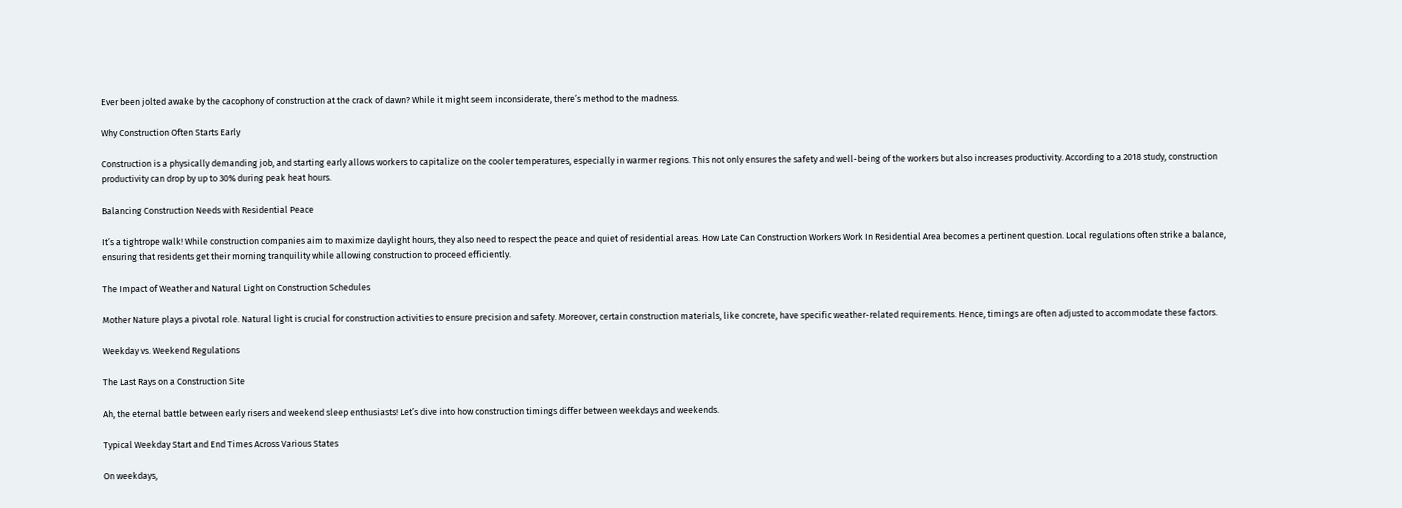Ever been jolted awake by the cacophony of construction at the crack of dawn? While it might seem inconsiderate, there’s method to the madness.

Why Construction Often Starts Early

Construction is a physically demanding job, and starting early allows workers to capitalize on the cooler temperatures, especially in warmer regions. This not only ensures the safety and well-being of the workers but also increases productivity. According to a 2018 study, construction productivity can drop by up to 30% during peak heat hours.

Balancing Construction Needs with Residential Peace

It’s a tightrope walk! While construction companies aim to maximize daylight hours, they also need to respect the peace and quiet of residential areas. How Late Can Construction Workers Work In Residential Area becomes a pertinent question. Local regulations often strike a balance, ensuring that residents get their morning tranquility while allowing construction to proceed efficiently.

The Impact of Weather and Natural Light on Construction Schedules

Mother Nature plays a pivotal role. Natural light is crucial for construction activities to ensure precision and safety. Moreover, certain construction materials, like concrete, have specific weather-related requirements. Hence, timings are often adjusted to accommodate these factors.

Weekday vs. Weekend Regulations

The Last Rays on a Construction Site

Ah, the eternal battle between early risers and weekend sleep enthusiasts! Let’s dive into how construction timings differ between weekdays and weekends.

Typical Weekday Start and End Times Across Various States

On weekdays,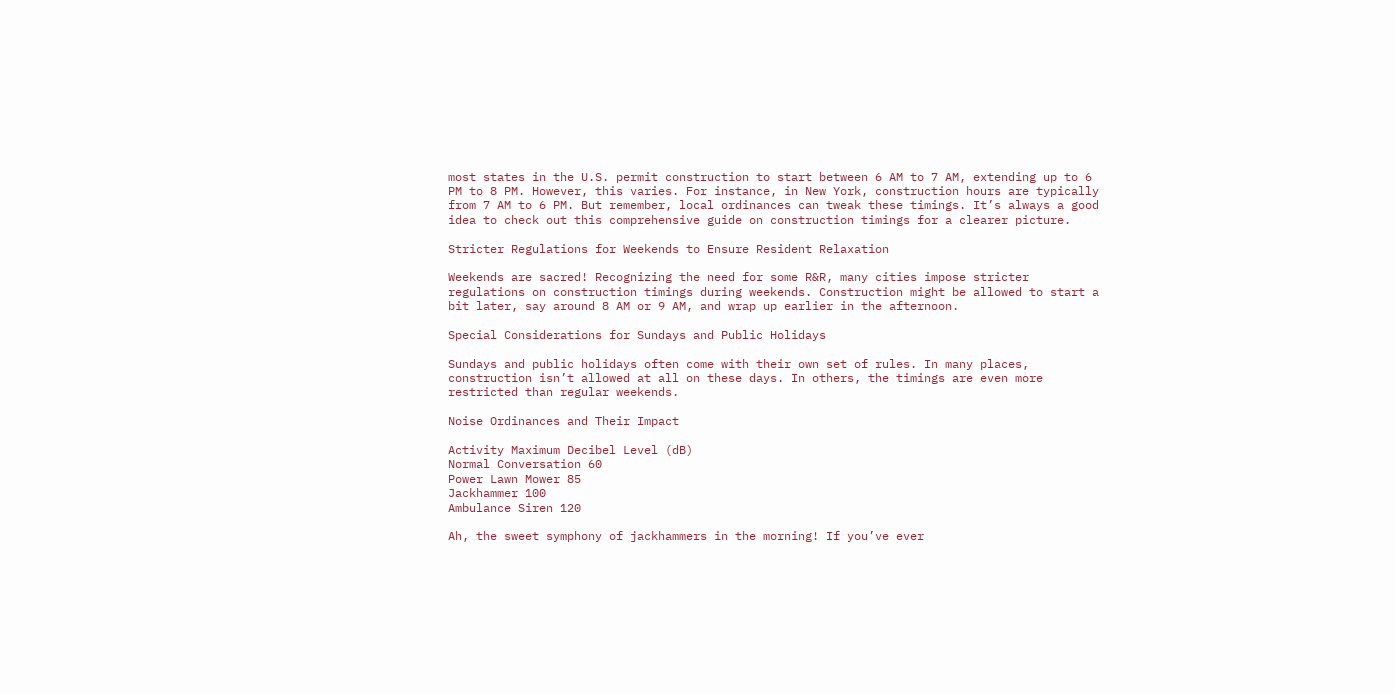most states in the U.S. permit construction to start between 6 AM to 7 AM, extending up to 6 PM to 8 PM. However, this varies. For instance, in New York, construction hours are typically from 7 AM to 6 PM. But remember, local ordinances can tweak these timings. It’s always a good idea to check out this comprehensive guide on construction timings for a clearer picture.

Stricter Regulations for Weekends to Ensure Resident Relaxation

Weekends are sacred! Recognizing the need for some R&R, many cities impose stricter regulations on construction timings during weekends. Construction might be allowed to start a bit later, say around 8 AM or 9 AM, and wrap up earlier in the afternoon.

Special Considerations for Sundays and Public Holidays

Sundays and public holidays often come with their own set of rules. In many places, construction isn’t allowed at all on these days. In others, the timings are even more restricted than regular weekends.

Noise Ordinances and Their Impact

Activity Maximum Decibel Level (dB)
Normal Conversation 60
Power Lawn Mower 85
Jackhammer 100
Ambulance Siren 120

Ah, the sweet symphony of jackhammers in the morning! If you’ve ever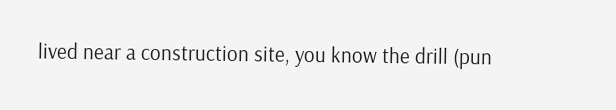lived near a construction site, you know the drill (pun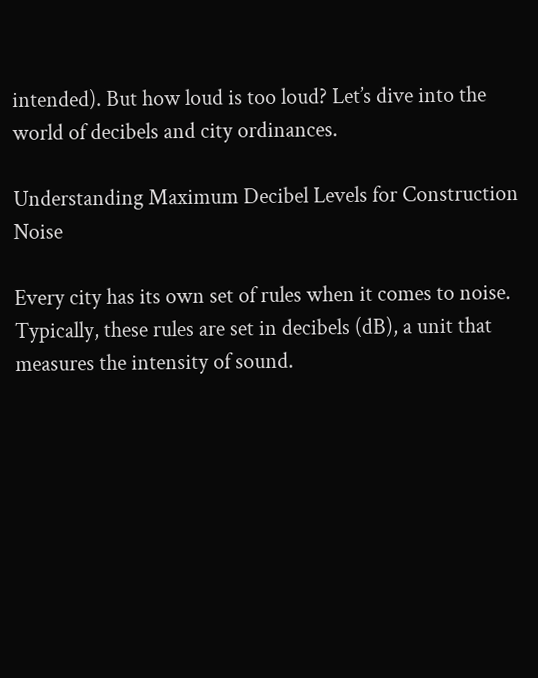intended). But how loud is too loud? Let’s dive into the world of decibels and city ordinances.

Understanding Maximum Decibel Levels for Construction Noise

Every city has its own set of rules when it comes to noise. Typically, these rules are set in decibels (dB), a unit that measures the intensity of sound.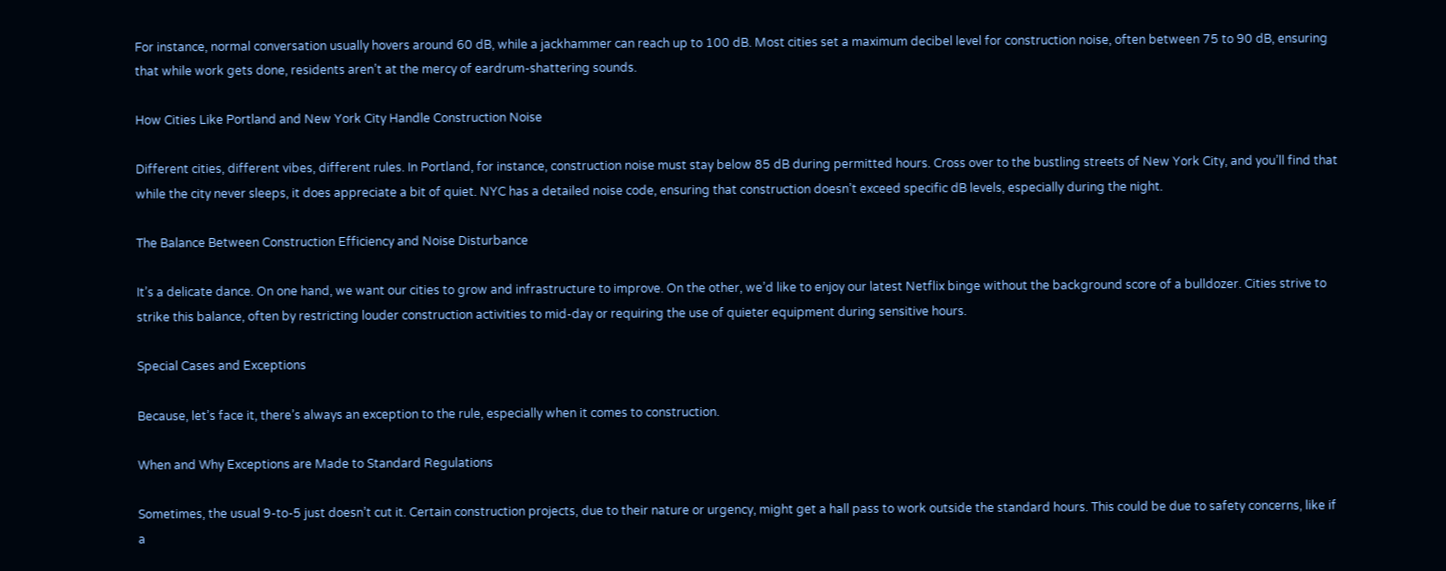For instance, normal conversation usually hovers around 60 dB, while a jackhammer can reach up to 100 dB. Most cities set a maximum decibel level for construction noise, often between 75 to 90 dB, ensuring that while work gets done, residents aren’t at the mercy of eardrum-shattering sounds.

How Cities Like Portland and New York City Handle Construction Noise

Different cities, different vibes, different rules. In Portland, for instance, construction noise must stay below 85 dB during permitted hours. Cross over to the bustling streets of New York City, and you’ll find that while the city never sleeps, it does appreciate a bit of quiet. NYC has a detailed noise code, ensuring that construction doesn’t exceed specific dB levels, especially during the night.

The Balance Between Construction Efficiency and Noise Disturbance

It’s a delicate dance. On one hand, we want our cities to grow and infrastructure to improve. On the other, we’d like to enjoy our latest Netflix binge without the background score of a bulldozer. Cities strive to strike this balance, often by restricting louder construction activities to mid-day or requiring the use of quieter equipment during sensitive hours.

Special Cases and Exceptions

Because, let’s face it, there’s always an exception to the rule, especially when it comes to construction.

When and Why Exceptions are Made to Standard Regulations

Sometimes, the usual 9-to-5 just doesn’t cut it. Certain construction projects, due to their nature or urgency, might get a hall pass to work outside the standard hours. This could be due to safety concerns, like if a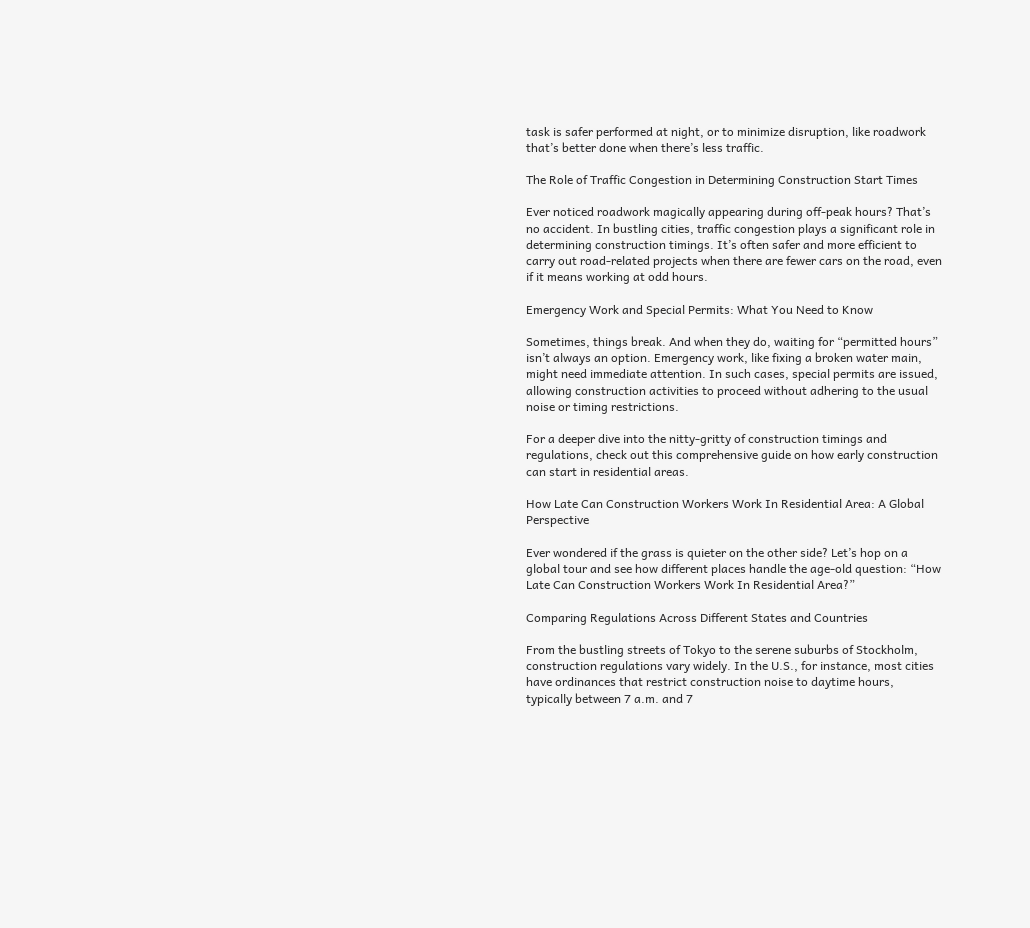task is safer performed at night, or to minimize disruption, like roadwork that’s better done when there’s less traffic.

The Role of Traffic Congestion in Determining Construction Start Times

Ever noticed roadwork magically appearing during off-peak hours? That’s no accident. In bustling cities, traffic congestion plays a significant role in determining construction timings. It’s often safer and more efficient to carry out road-related projects when there are fewer cars on the road, even if it means working at odd hours.

Emergency Work and Special Permits: What You Need to Know

Sometimes, things break. And when they do, waiting for “permitted hours” isn’t always an option. Emergency work, like fixing a broken water main, might need immediate attention. In such cases, special permits are issued, allowing construction activities to proceed without adhering to the usual noise or timing restrictions.

For a deeper dive into the nitty-gritty of construction timings and regulations, check out this comprehensive guide on how early construction can start in residential areas.

How Late Can Construction Workers Work In Residential Area: A Global Perspective

Ever wondered if the grass is quieter on the other side? Let’s hop on a global tour and see how different places handle the age-old question: “How Late Can Construction Workers Work In Residential Area?”

Comparing Regulations Across Different States and Countries

From the bustling streets of Tokyo to the serene suburbs of Stockholm, construction regulations vary widely. In the U.S., for instance, most cities have ordinances that restrict construction noise to daytime hours, typically between 7 a.m. and 7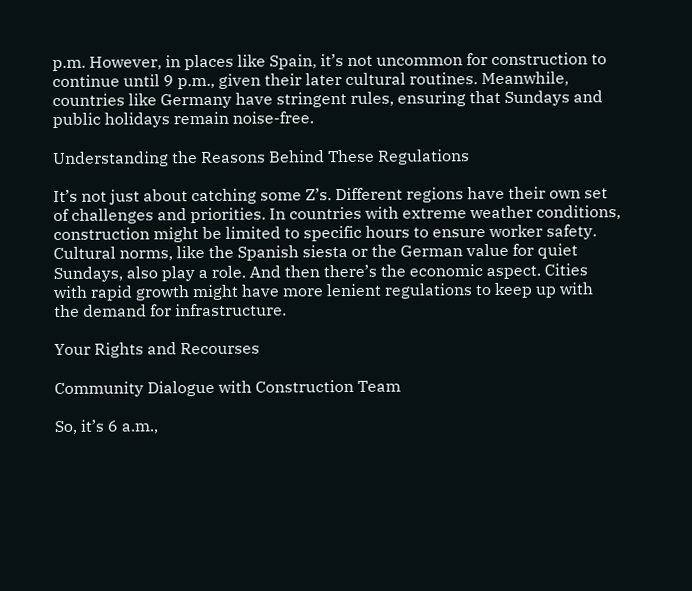p.m. However, in places like Spain, it’s not uncommon for construction to continue until 9 p.m., given their later cultural routines. Meanwhile, countries like Germany have stringent rules, ensuring that Sundays and public holidays remain noise-free.

Understanding the Reasons Behind These Regulations

It’s not just about catching some Z’s. Different regions have their own set of challenges and priorities. In countries with extreme weather conditions, construction might be limited to specific hours to ensure worker safety. Cultural norms, like the Spanish siesta or the German value for quiet Sundays, also play a role. And then there’s the economic aspect. Cities with rapid growth might have more lenient regulations to keep up with the demand for infrastructure.

Your Rights and Recourses

Community Dialogue with Construction Team

So, it’s 6 a.m.,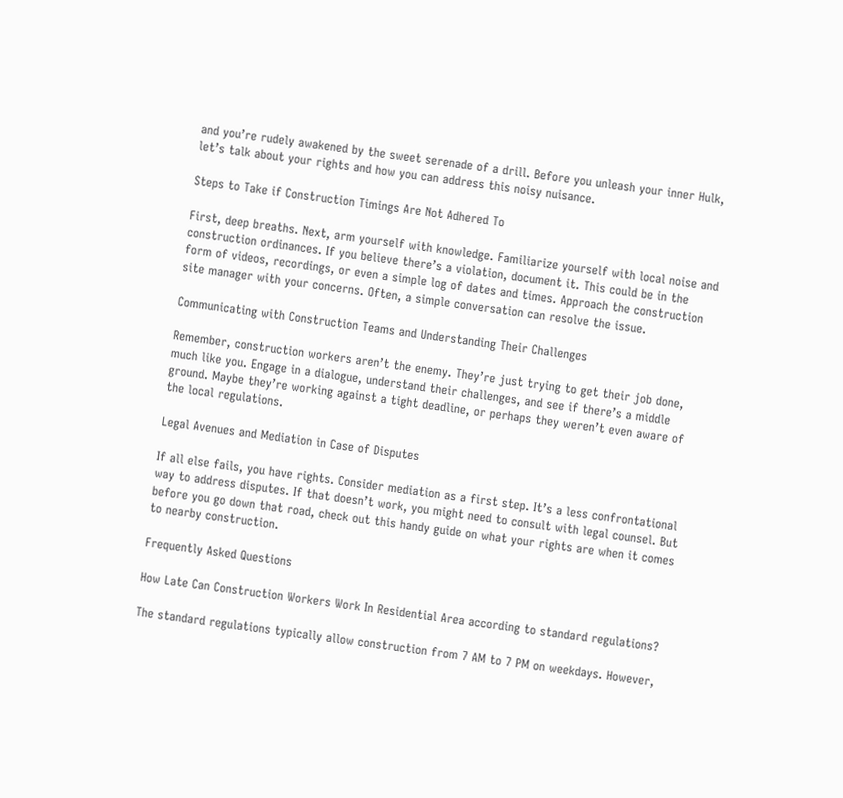and you’re rudely awakened by the sweet serenade of a drill. Before you unleash your inner Hulk, let’s talk about your rights and how you can address this noisy nuisance.

Steps to Take if Construction Timings Are Not Adhered To

First, deep breaths. Next, arm yourself with knowledge. Familiarize yourself with local noise and construction ordinances. If you believe there’s a violation, document it. This could be in the form of videos, recordings, or even a simple log of dates and times. Approach the construction site manager with your concerns. Often, a simple conversation can resolve the issue.

Communicating with Construction Teams and Understanding Their Challenges

Remember, construction workers aren’t the enemy. They’re just trying to get their job done, much like you. Engage in a dialogue, understand their challenges, and see if there’s a middle ground. Maybe they’re working against a tight deadline, or perhaps they weren’t even aware of the local regulations.

Legal Avenues and Mediation in Case of Disputes

If all else fails, you have rights. Consider mediation as a first step. It’s a less confrontational way to address disputes. If that doesn’t work, you might need to consult with legal counsel. But before you go down that road, check out this handy guide on what your rights are when it comes to nearby construction.

Frequently Asked Questions

How Late Can Construction Workers Work In Residential Area according to standard regulations?

The standard regulations typically allow construction from 7 AM to 7 PM on weekdays. However,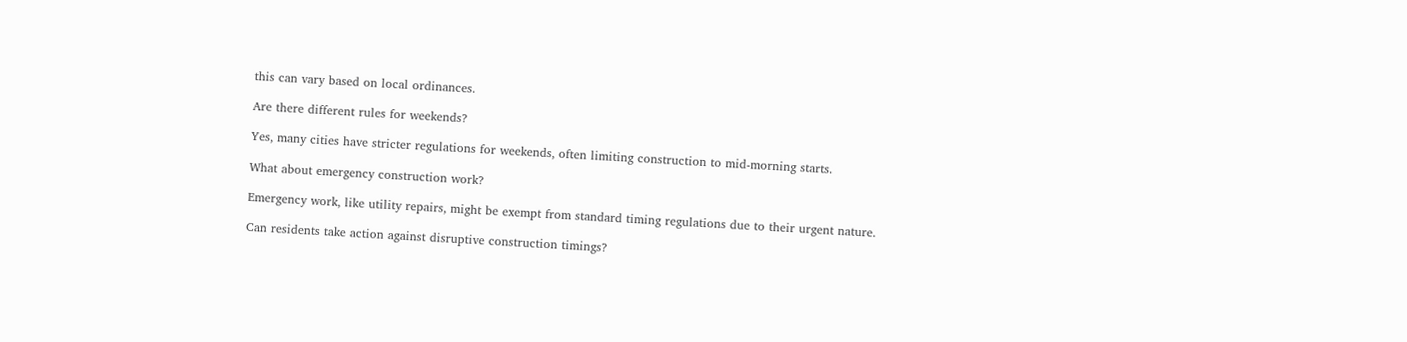this can vary based on local ordinances.

Are there different rules for weekends?

Yes, many cities have stricter regulations for weekends, often limiting construction to mid-morning starts.

What about emergency construction work?

Emergency work, like utility repairs, might be exempt from standard timing regulations due to their urgent nature.

Can residents take action against disruptive construction timings?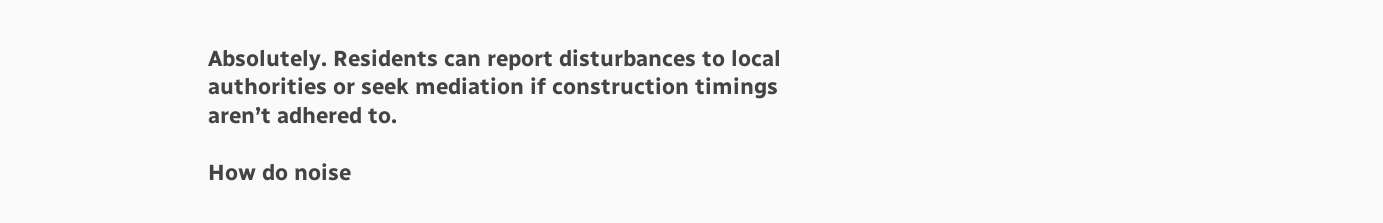Absolutely. Residents can report disturbances to local authorities or seek mediation if construction timings aren’t adhered to.

How do noise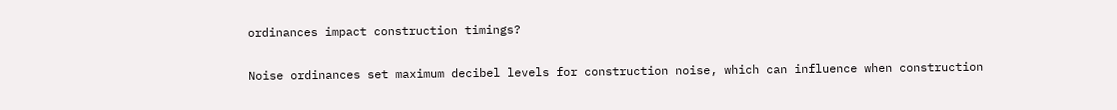ordinances impact construction timings?

Noise ordinances set maximum decibel levels for construction noise, which can influence when construction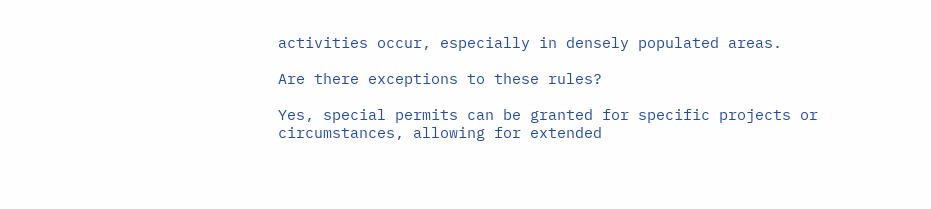activities occur, especially in densely populated areas.

Are there exceptions to these rules?

Yes, special permits can be granted for specific projects or circumstances, allowing for extended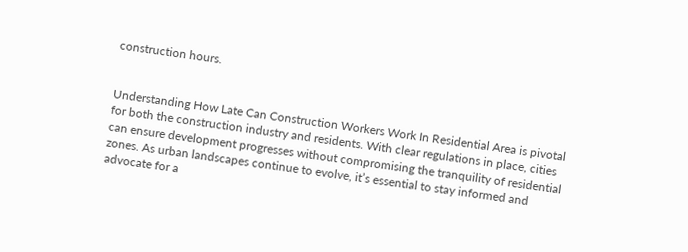construction hours.


Understanding How Late Can Construction Workers Work In Residential Area is pivotal for both the construction industry and residents. With clear regulations in place, cities can ensure development progresses without compromising the tranquility of residential zones. As urban landscapes continue to evolve, it’s essential to stay informed and advocate for a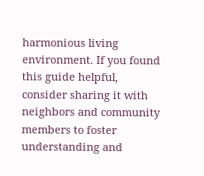harmonious living environment. If you found this guide helpful, consider sharing it with neighbors and community members to foster understanding and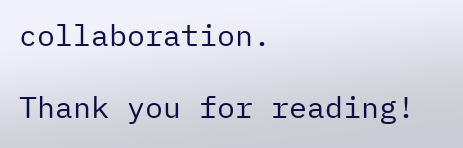collaboration.

Thank you for reading!